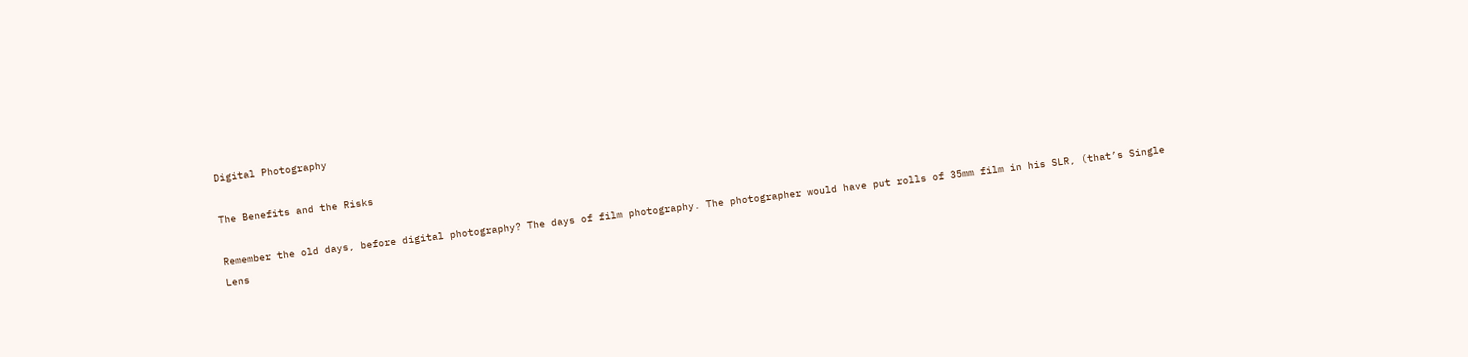Digital Photography

The Benefits and the Risks

Remember the old days, before digital photography? The days of film photography. The photographer would have put rolls of 35mm film in his SLR, (that’s Single Lens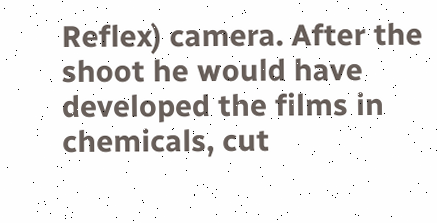Reflex) camera. After the shoot he would have developed the films in chemicals, cut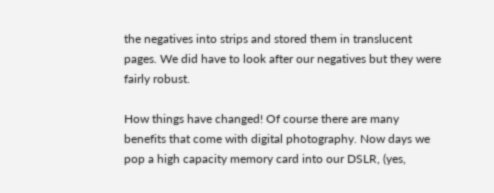the negatives into strips and stored them in translucent pages. We did have to look after our negatives but they were fairly robust.

How things have changed! Of course there are many benefits that come with digital photography. Now days we pop a high capacity memory card into our DSLR, (yes,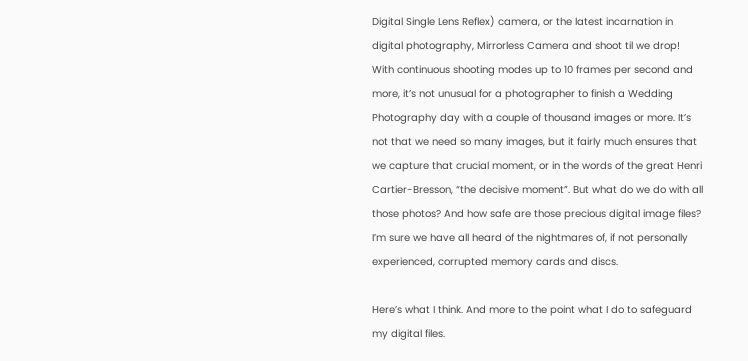Digital Single Lens Reflex) camera, or the latest incarnation in digital photography, Mirrorless Camera and shoot til we drop! With continuous shooting modes up to 10 frames per second and more, it’s not unusual for a photographer to finish a Wedding Photography day with a couple of thousand images or more. It’s not that we need so many images, but it fairly much ensures that we capture that crucial moment, or in the words of the great Henri Cartier-Bresson, “the decisive moment”. But what do we do with all those photos? And how safe are those precious digital image files? I’m sure we have all heard of the nightmares of, if not personally experienced, corrupted memory cards and discs.

Here’s what I think. And more to the point what I do to safeguard my digital files.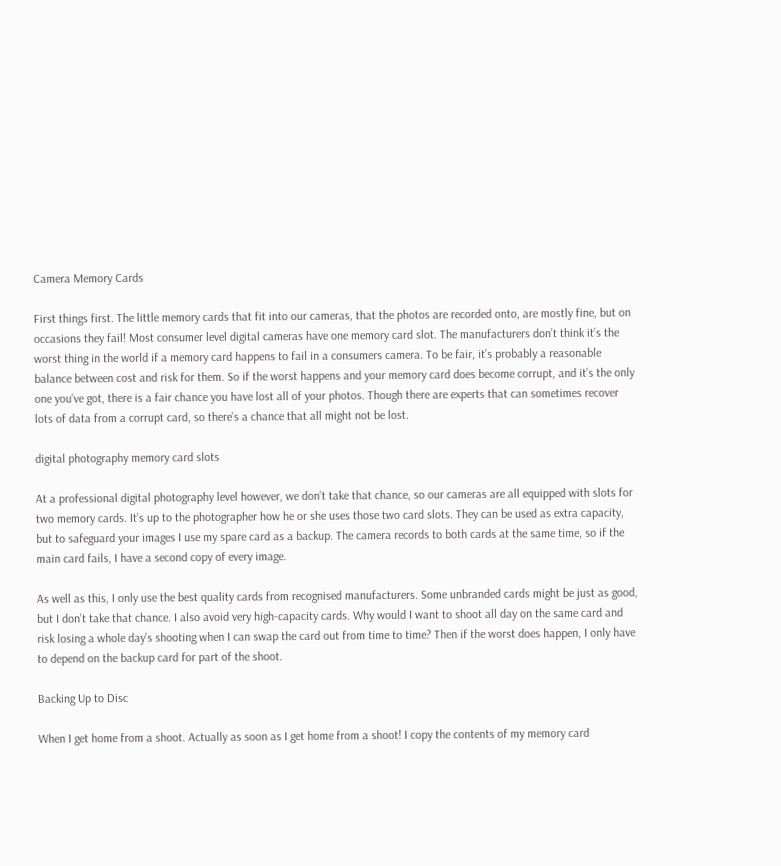Camera Memory Cards

First things first. The little memory cards that fit into our cameras, that the photos are recorded onto, are mostly fine, but on occasions they fail! Most consumer level digital cameras have one memory card slot. The manufacturers don’t think it’s the worst thing in the world if a memory card happens to fail in a consumers camera. To be fair, it’s probably a reasonable balance between cost and risk for them. So if the worst happens and your memory card does become corrupt, and it’s the only one you’ve got, there is a fair chance you have lost all of your photos. Though there are experts that can sometimes recover lots of data from a corrupt card, so there’s a chance that all might not be lost.

digital photography memory card slots

At a professional digital photography level however, we don’t take that chance, so our cameras are all equipped with slots for two memory cards. It’s up to the photographer how he or she uses those two card slots. They can be used as extra capacity, but to safeguard your images I use my spare card as a backup. The camera records to both cards at the same time, so if the main card fails, I have a second copy of every image.

As well as this, I only use the best quality cards from recognised manufacturers. Some unbranded cards might be just as good, but I don’t take that chance. I also avoid very high-capacity cards. Why would I want to shoot all day on the same card and risk losing a whole day’s shooting when I can swap the card out from time to time? Then if the worst does happen, I only have to depend on the backup card for part of the shoot.

Backing Up to Disc

When I get home from a shoot. Actually as soon as I get home from a shoot! I copy the contents of my memory card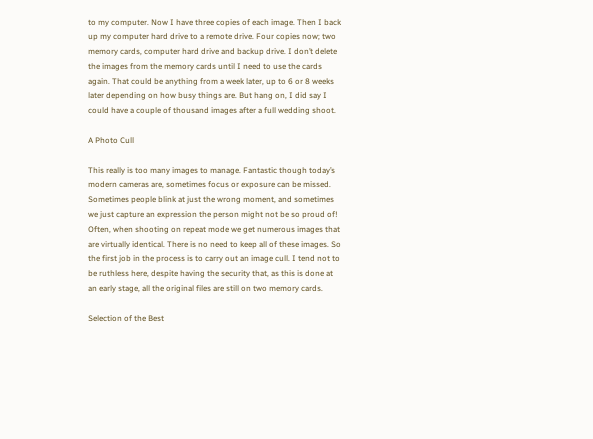to my computer. Now I have three copies of each image. Then I back up my computer hard drive to a remote drive. Four copies now; two memory cards, computer hard drive and backup drive. I don’t delete the images from the memory cards until I need to use the cards again. That could be anything from a week later, up to 6 or 8 weeks later depending on how busy things are. But hang on, I did say I could have a couple of thousand images after a full wedding shoot.

A Photo Cull

This really is too many images to manage. Fantastic though today’s modern cameras are, sometimes focus or exposure can be missed. Sometimes people blink at just the wrong moment, and sometimes we just capture an expression the person might not be so proud of! Often, when shooting on repeat mode we get numerous images that are virtually identical. There is no need to keep all of these images. So the first job in the process is to carry out an image cull. I tend not to be ruthless here, despite having the security that, as this is done at an early stage, all the original files are still on two memory cards.

Selection of the Best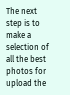The next step is to make a selection of all the best photos for upload the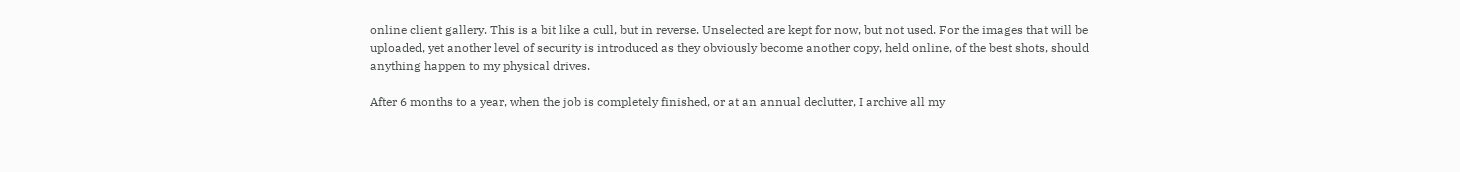online client gallery. This is a bit like a cull, but in reverse. Unselected are kept for now, but not used. For the images that will be uploaded, yet another level of security is introduced as they obviously become another copy, held online, of the best shots, should anything happen to my physical drives.

After 6 months to a year, when the job is completely finished, or at an annual declutter, I archive all my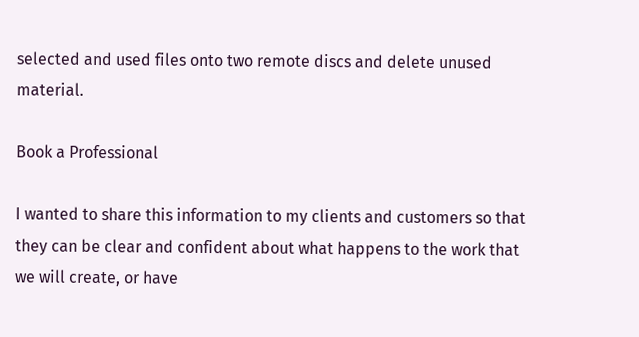selected and used files onto two remote discs and delete unused material.

Book a Professional

I wanted to share this information to my clients and customers so that they can be clear and confident about what happens to the work that we will create, or have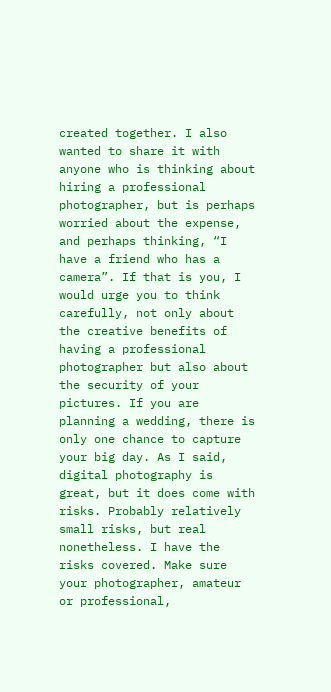created together. I also wanted to share it with anyone who is thinking about hiring a professional photographer, but is perhaps worried about the expense, and perhaps thinking, “I have a friend who has a camera”. If that is you, I would urge you to think carefully, not only about the creative benefits of having a professional photographer but also about the security of your pictures. If you are planning a wedding, there is only one chance to capture your big day. As I said, digital photography is great, but it does come with risks. Probably relatively small risks, but real nonetheless. I have the risks covered. Make sure your photographer, amateur or professional,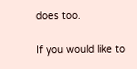does too.

If you would like to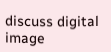discuss digital image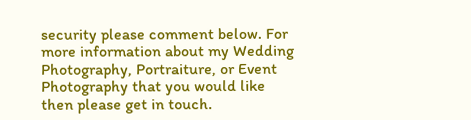security please comment below. For more information about my Wedding Photography, Portraiture, or Event Photography that you would like then please get in touch.